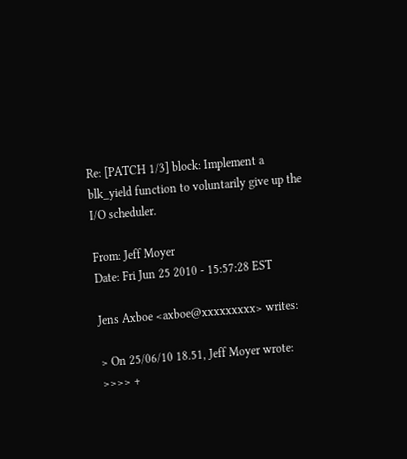Re: [PATCH 1/3] block: Implement a blk_yield function to voluntarily give up the I/O scheduler.

From: Jeff Moyer
Date: Fri Jun 25 2010 - 15:57:28 EST

Jens Axboe <axboe@xxxxxxxxx> writes:

> On 25/06/10 18.51, Jeff Moyer wrote:
>>>> +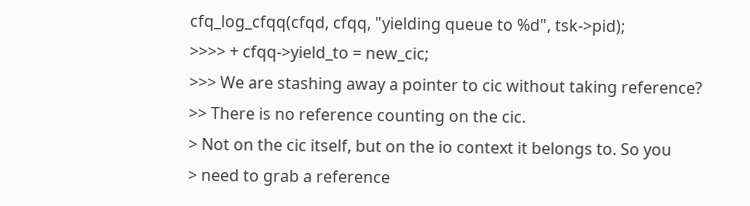cfq_log_cfqq(cfqd, cfqq, "yielding queue to %d", tsk->pid);
>>>> + cfqq->yield_to = new_cic;
>>> We are stashing away a pointer to cic without taking reference?
>> There is no reference counting on the cic.
> Not on the cic itself, but on the io context it belongs to. So you
> need to grab a reference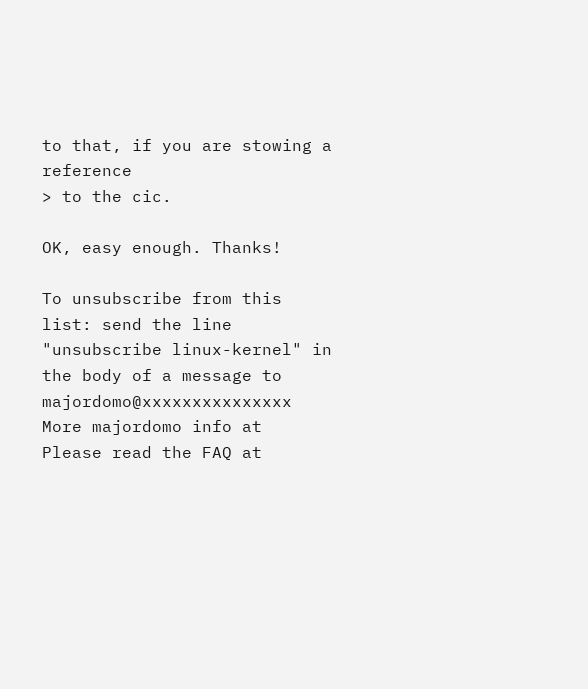to that, if you are stowing a reference
> to the cic.

OK, easy enough. Thanks!

To unsubscribe from this list: send the line "unsubscribe linux-kernel" in
the body of a message to majordomo@xxxxxxxxxxxxxxx
More majordomo info at
Please read the FAQ at